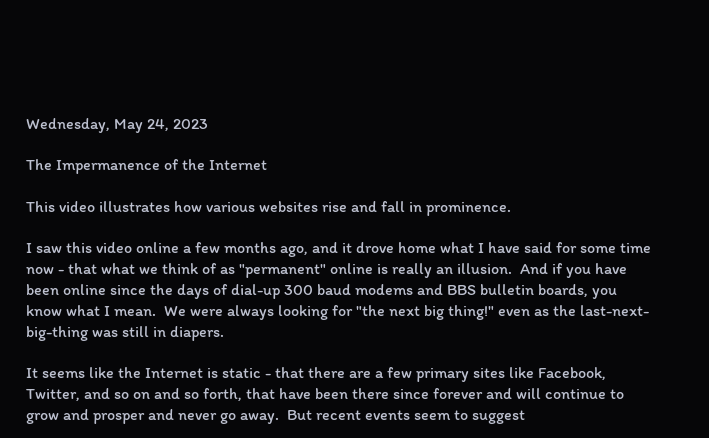Wednesday, May 24, 2023

The Impermanence of the Internet

This video illustrates how various websites rise and fall in prominence.

I saw this video online a few months ago, and it drove home what I have said for some time now - that what we think of as "permanent" online is really an illusion.  And if you have been online since the days of dial-up 300 baud modems and BBS bulletin boards, you know what I mean.  We were always looking for "the next big thing!" even as the last-next-big-thing was still in diapers.

It seems like the Internet is static - that there are a few primary sites like Facebook, Twitter, and so on and so forth, that have been there since forever and will continue to grow and prosper and never go away.  But recent events seem to suggest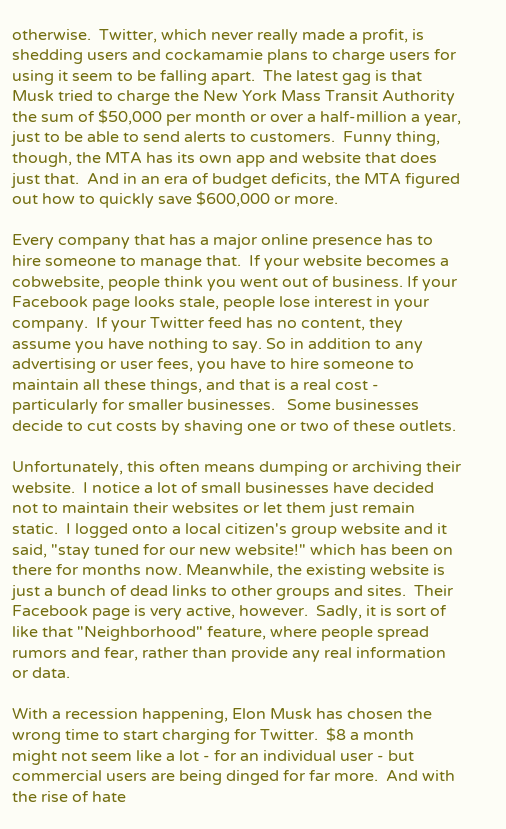otherwise.  Twitter, which never really made a profit, is shedding users and cockamamie plans to charge users for using it seem to be falling apart.  The latest gag is that Musk tried to charge the New York Mass Transit Authority the sum of $50,000 per month or over a half-million a year, just to be able to send alerts to customers.  Funny thing, though, the MTA has its own app and website that does just that.  And in an era of budget deficits, the MTA figured out how to quickly save $600,000 or more.

Every company that has a major online presence has to hire someone to manage that.  If your website becomes a cobwebsite, people think you went out of business. If your Facebook page looks stale, people lose interest in your company.  If your Twitter feed has no content, they assume you have nothing to say. So in addition to any advertising or user fees, you have to hire someone to maintain all these things, and that is a real cost - particularly for smaller businesses.   Some businesses decide to cut costs by shaving one or two of these outlets.

Unfortunately, this often means dumping or archiving their website.  I notice a lot of small businesses have decided not to maintain their websites or let them just remain static.  I logged onto a local citizen's group website and it said, "stay tuned for our new website!" which has been on there for months now. Meanwhile, the existing website is just a bunch of dead links to other groups and sites.  Their Facebook page is very active, however.  Sadly, it is sort of like that "Neighborhood" feature, where people spread rumors and fear, rather than provide any real information or data.

With a recession happening, Elon Musk has chosen the wrong time to start charging for Twitter.  $8 a month might not seem like a lot - for an individual user - but commercial users are being dinged for far more.  And with the rise of hate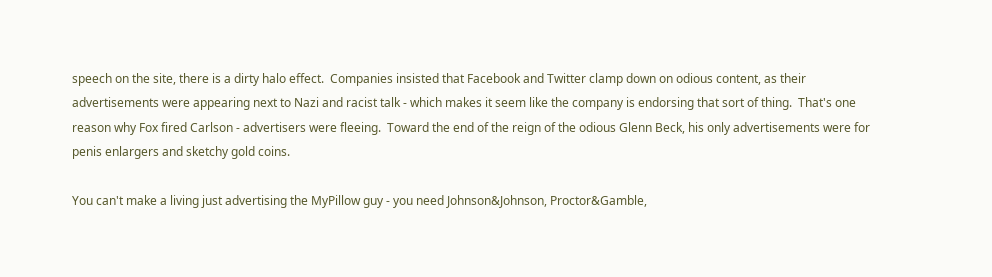speech on the site, there is a dirty halo effect.  Companies insisted that Facebook and Twitter clamp down on odious content, as their advertisements were appearing next to Nazi and racist talk - which makes it seem like the company is endorsing that sort of thing.  That's one reason why Fox fired Carlson - advertisers were fleeing.  Toward the end of the reign of the odious Glenn Beck, his only advertisements were for penis enlargers and sketchy gold coins.

You can't make a living just advertising the MyPillow guy - you need Johnson&Johnson, Proctor&Gamble,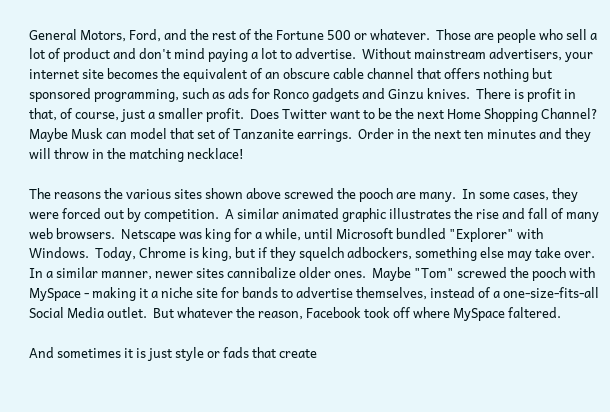General Motors, Ford, and the rest of the Fortune 500 or whatever.  Those are people who sell a lot of product and don't mind paying a lot to advertise.  Without mainstream advertisers, your internet site becomes the equivalent of an obscure cable channel that offers nothing but sponsored programming, such as ads for Ronco gadgets and Ginzu knives.  There is profit in that, of course, just a smaller profit.  Does Twitter want to be the next Home Shopping Channel?  Maybe Musk can model that set of Tanzanite earrings.  Order in the next ten minutes and they will throw in the matching necklace!

The reasons the various sites shown above screwed the pooch are many.  In some cases, they were forced out by competition.  A similar animated graphic illustrates the rise and fall of many web browsers.  Netscape was king for a while, until Microsoft bundled "Explorer" with Windows.  Today, Chrome is king, but if they squelch adbockers, something else may take over.  In a similar manner, newer sites cannibalize older ones.  Maybe "Tom" screwed the pooch with MySpace - making it a niche site for bands to advertise themselves, instead of a one-size-fits-all Social Media outlet.  But whatever the reason, Facebook took off where MySpace faltered.

And sometimes it is just style or fads that create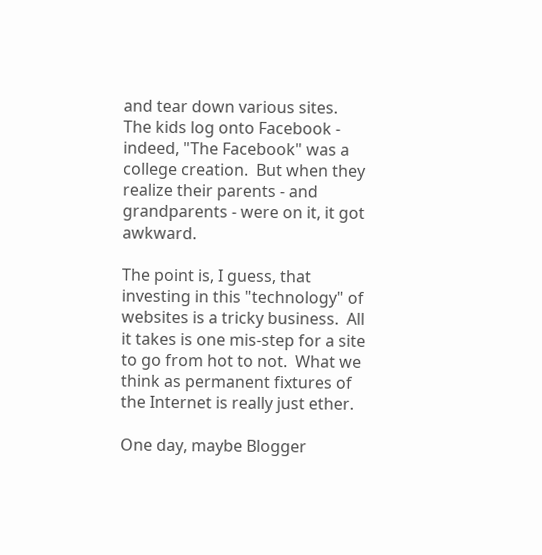and tear down various sites.  The kids log onto Facebook - indeed, "The Facebook" was a college creation.  But when they realize their parents - and grandparents - were on it, it got awkward.

The point is, I guess, that investing in this "technology" of websites is a tricky business.  All it takes is one mis-step for a site to go from hot to not.  What we think as permanent fixtures of the Internet is really just ether.

One day, maybe Blogger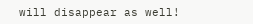will disappear as well!